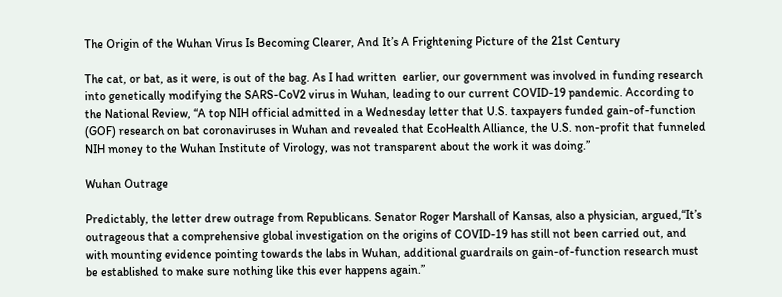The Origin of the Wuhan Virus Is Becoming Clearer, And It’s A Frightening Picture of the 21st Century

The cat, or bat, as it were, is out of the bag. As I had written  earlier, our government was involved in funding research into genetically modifying the SARS-CoV2 virus in Wuhan, leading to our current COVID-19 pandemic. According to the National Review, “A top NIH official admitted in a Wednesday letter that U.S. taxpayers funded gain-of-function (GOF) research on bat coronaviruses in Wuhan and revealed that EcoHealth Alliance, the U.S. non-profit that funneled NIH money to the Wuhan Institute of Virology, was not transparent about the work it was doing.”

Wuhan Outrage

Predictably, the letter drew outrage from Republicans. Senator Roger Marshall of Kansas, also a physician, argued,“It’s outrageous that a comprehensive global investigation on the origins of COVID-19 has still not been carried out, and with mounting evidence pointing towards the labs in Wuhan, additional guardrails on gain-of-function research must be established to make sure nothing like this ever happens again.”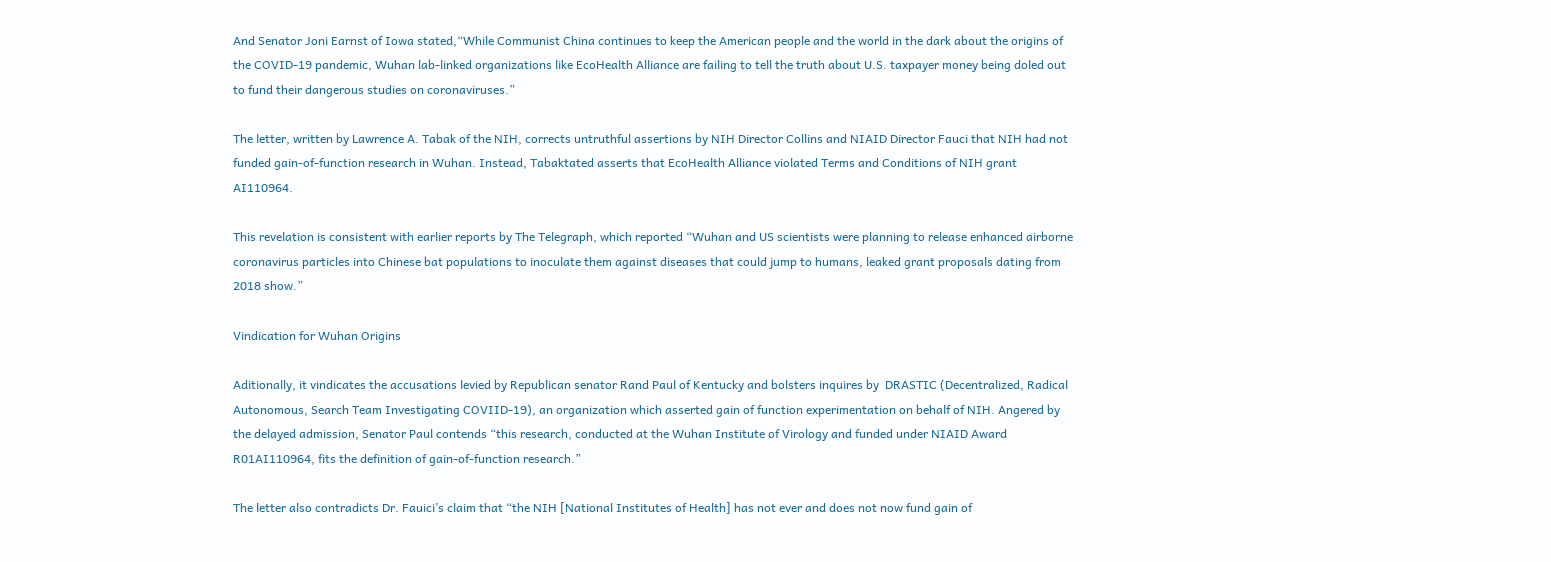And Senator Joni Earnst of Iowa stated,“While Communist China continues to keep the American people and the world in the dark about the origins of the COVID-19 pandemic, Wuhan lab-linked organizations like EcoHealth Alliance are failing to tell the truth about U.S. taxpayer money being doled out to fund their dangerous studies on coronaviruses.”

The letter, written by Lawrence A. Tabak of the NIH, corrects untruthful assertions by NIH Director Collins and NIAID Director Fauci that NIH had not funded gain-of-function research in Wuhan. Instead, Tabaktated asserts that EcoHealth Alliance violated Terms and Conditions of NIH grant AI110964.

This revelation is consistent with earlier reports by The Telegraph, which reported “Wuhan and US scientists were planning to release enhanced airborne coronavirus particles into Chinese bat populations to inoculate them against diseases that could jump to humans, leaked grant proposals dating from 2018 show.”

Vindication for Wuhan Origins

Aditionally, it vindicates the accusations levied by Republican senator Rand Paul of Kentucky and bolsters inquires by  DRASTIC (Decentralized, Radical Autonomous, Search Team Investigating COVIID-19), an organization which asserted gain of function experimentation on behalf of NIH. Angered by the delayed admission, Senator Paul contends “this research, conducted at the Wuhan Institute of Virology and funded under NIAID Award R01AI110964, fits the definition of gain-of-function research.”

The letter also contradicts Dr. Fauici’s claim that “the NIH [National Institutes of Health] has not ever and does not now fund gain of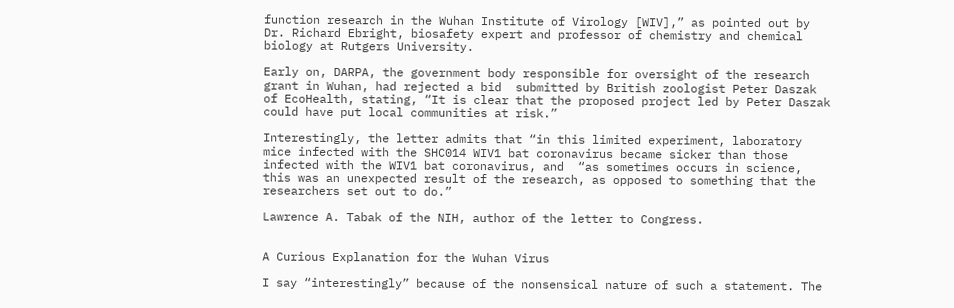function research in the Wuhan Institute of Virology [WIV],” as pointed out by Dr. Richard Ebright, biosafety expert and professor of chemistry and chemical biology at Rutgers University.

Early on, DARPA, the government body responsible for oversight of the research grant in Wuhan, had rejected a bid  submitted by British zoologist Peter Daszak of EcoHealth, stating, “It is clear that the proposed project led by Peter Daszak could have put local communities at risk.”

Interestingly, the letter admits that “in this limited experiment, laboratory mice infected with the SHC014 WIV1 bat coronavirus became sicker than those infected with the WIV1 bat coronavirus, and  “as sometimes occurs in science, this was an unexpected result of the research, as opposed to something that the researchers set out to do.”

Lawrence A. Tabak of the NIH, author of the letter to Congress.


A Curious Explanation for the Wuhan Virus

I say “interestingly” because of the nonsensical nature of such a statement. The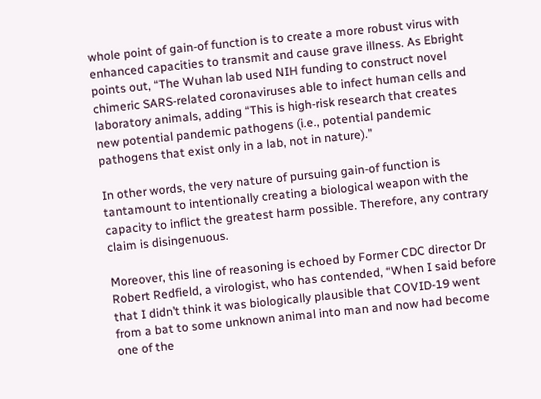whole point of gain-of function is to create a more robust virus with enhanced capacities to transmit and cause grave illness. As Ebright points out, “The Wuhan lab used NIH funding to construct novel chimeric SARS-related coronaviruses able to infect human cells and laboratory animals, adding “This is high-risk research that creates new potential pandemic pathogens (i.e., potential pandemic pathogens that exist only in a lab, not in nature).”

In other words, the very nature of pursuing gain-of function is tantamount to intentionally creating a biological weapon with the capacity to inflict the greatest harm possible. Therefore, any contrary claim is disingenuous.

Moreover, this line of reasoning is echoed by Former CDC director Dr Robert Redfield, a virologist, who has contended, “When I said before that I didn’t think it was biologically plausible that COVID-19 went from a bat to some unknown animal into man and now had become one of the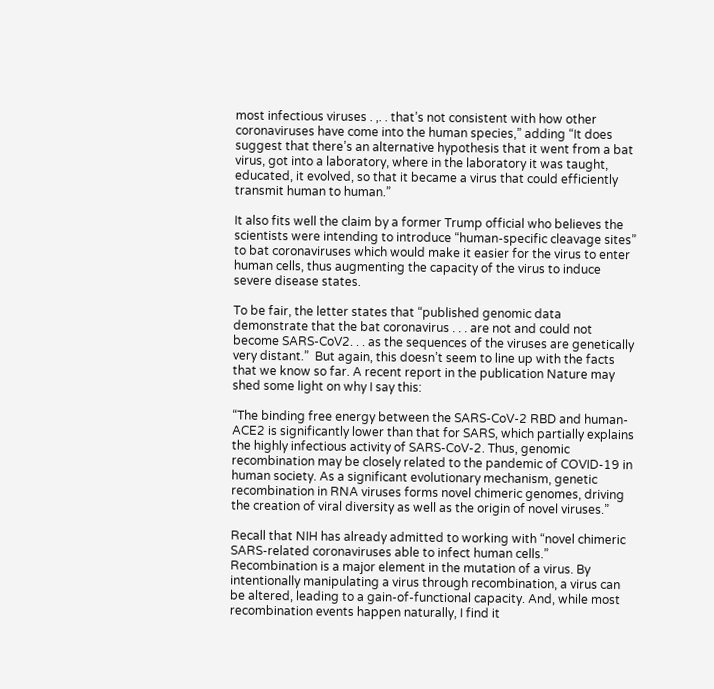most infectious viruses . ,. . that’s not consistent with how other coronaviruses have come into the human species,” adding “It does suggest that there’s an alternative hypothesis that it went from a bat virus, got into a laboratory, where in the laboratory it was taught, educated, it evolved, so that it became a virus that could efficiently transmit human to human.”

It also fits well the claim by a former Trump official who believes the scientists were intending to introduce “human-specific cleavage sites” to bat coronaviruses which would make it easier for the virus to enter human cells, thus augmenting the capacity of the virus to induce severe disease states.

To be fair, the letter states that “published genomic data demonstrate that the bat coronavirus . . . are not and could not become SARS-CoV2. . . as the sequences of the viruses are genetically very distant.”  But again, this doesn’t seem to line up with the facts that we know so far. A recent report in the publication Nature may shed some light on why I say this:

“The binding free energy between the SARS-CoV-2 RBD and human-ACE2 is significantly lower than that for SARS, which partially explains the highly infectious activity of SARS-CoV-2. Thus, genomic recombination may be closely related to the pandemic of COVID-19 in human society. As a significant evolutionary mechanism, genetic recombination in RNA viruses forms novel chimeric genomes, driving the creation of viral diversity as well as the origin of novel viruses.”

Recall that NIH has already admitted to working with “novel chimeric SARS-related coronaviruses able to infect human cells.” Recombination is a major element in the mutation of a virus. By intentionally manipulating a virus through recombination, a virus can be altered, leading to a gain-of-functional capacity. And, while most recombination events happen naturally, I find it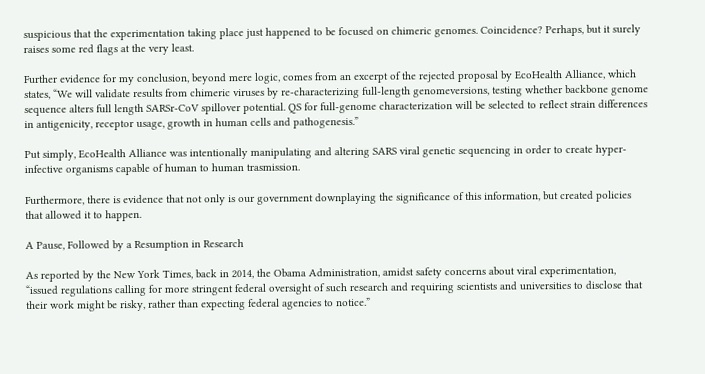suspicious that the experimentation taking place just happened to be focused on chimeric genomes. Coincidence? Perhaps, but it surely raises some red flags at the very least.

Further evidence for my conclusion, beyond mere logic, comes from an excerpt of the rejected proposal by EcoHealth Alliance, which states, “We will validate results from chimeric viruses by re-characterizing full-length genomeversions, testing whether backbone genome sequence alters full length SARSr-CoV spillover potential. QS for full-genome characterization will be selected to reflect strain differences in antigenicity, receptor usage, growth in human cells and pathogenesis.”

Put simply, EcoHealth Alliance was intentionally manipulating and altering SARS viral genetic sequencing in order to create hyper-infective organisms capable of human to human trasmission.

Furthermore, there is evidence that not only is our government downplaying the significance of this information, but created policies that allowed it to happen.

A Pause, Followed by a Resumption in Research

As reported by the New York Times, back in 2014, the Obama Administration, amidst safety concerns about viral experimentation, “issued regulations calling for more stringent federal oversight of such research and requiring scientists and universities to disclose that their work might be risky, rather than expecting federal agencies to notice.”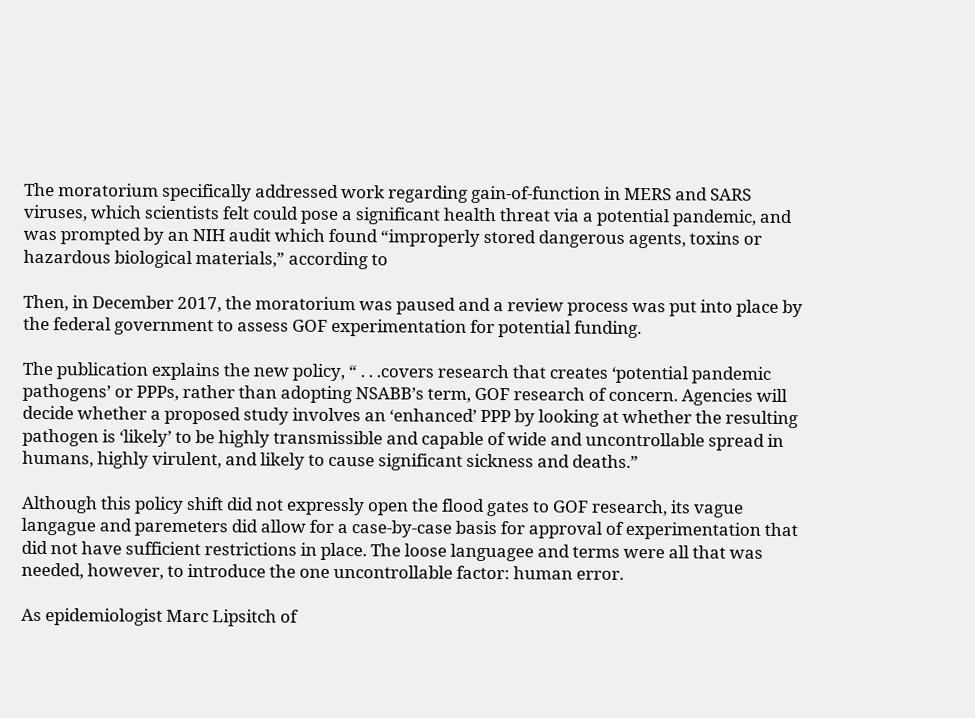The moratorium specifically addressed work regarding gain-of-function in MERS and SARS viruses, which scientists felt could pose a significant health threat via a potential pandemic, and was prompted by an NIH audit which found “improperly stored dangerous agents, toxins or hazardous biological materials,” according to

Then, in December 2017, the moratorium was paused and a review process was put into place by the federal government to assess GOF experimentation for potential funding.

The publication explains the new policy, “ . . .covers research that creates ‘potential pandemic pathogens’ or PPPs, rather than adopting NSABB’s term, GOF research of concern. Agencies will decide whether a proposed study involves an ‘enhanced’ PPP by looking at whether the resulting pathogen is ‘likely’ to be highly transmissible and capable of wide and uncontrollable spread in humans, highly virulent, and likely to cause significant sickness and deaths.”

Although this policy shift did not expressly open the flood gates to GOF research, its vague langague and paremeters did allow for a case-by-case basis for approval of experimentation that did not have sufficient restrictions in place. The loose languagee and terms were all that was needed, however, to introduce the one uncontrollable factor: human error.

As epidemiologist Marc Lipsitch of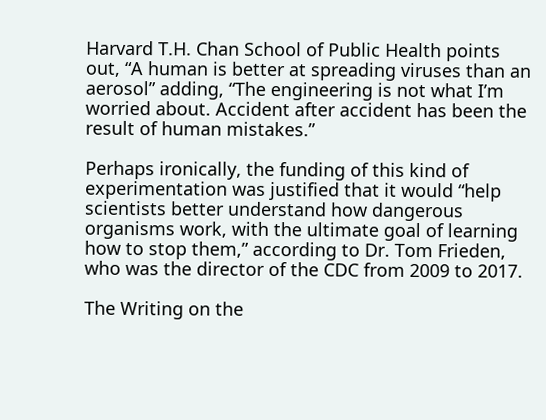Harvard T.H. Chan School of Public Health points out, “A human is better at spreading viruses than an aerosol” adding, “The engineering is not what I’m worried about. Accident after accident has been the result of human mistakes.”

Perhaps ironically, the funding of this kind of experimentation was justified that it would “help scientists better understand how dangerous organisms work, with the ultimate goal of learning how to stop them,” according to Dr. Tom Frieden, who was the director of the CDC from 2009 to 2017.

The Writing on the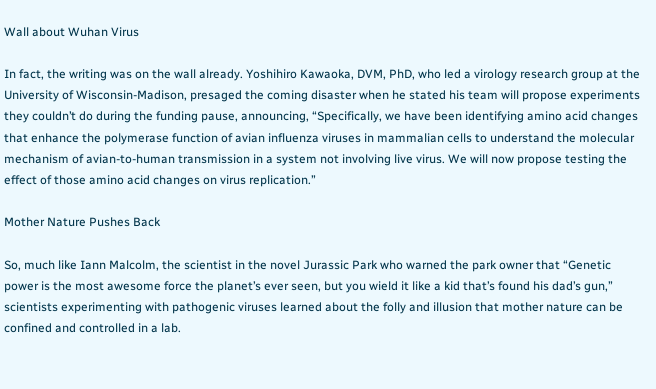Wall about Wuhan Virus

In fact, the writing was on the wall already. Yoshihiro Kawaoka, DVM, PhD, who led a virology research group at the University of Wisconsin-Madison, presaged the coming disaster when he stated his team will propose experiments they couldn’t do during the funding pause, announcing, “Specifically, we have been identifying amino acid changes that enhance the polymerase function of avian influenza viruses in mammalian cells to understand the molecular mechanism of avian-to-human transmission in a system not involving live virus. We will now propose testing the effect of those amino acid changes on virus replication.”

Mother Nature Pushes Back

So, much like Iann Malcolm, the scientist in the novel Jurassic Park who warned the park owner that “Genetic power is the most awesome force the planet’s ever seen, but you wield it like a kid that’s found his dad’s gun,” scientists experimenting with pathogenic viruses learned about the folly and illusion that mother nature can be confined and controlled in a lab.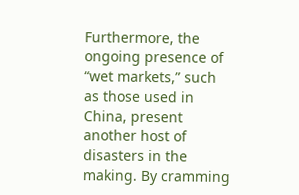Furthermore, the ongoing presence of “wet markets,” such as those used in China, present another host of disasters in the making. By cramming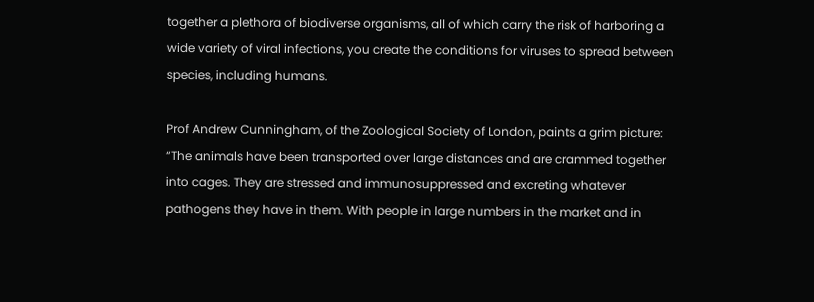together a plethora of biodiverse organisms, all of which carry the risk of harboring a wide variety of viral infections, you create the conditions for viruses to spread between species, including humans.

Prof Andrew Cunningham, of the Zoological Society of London, paints a grim picture: “The animals have been transported over large distances and are crammed together into cages. They are stressed and immunosuppressed and excreting whatever pathogens they have in them. With people in large numbers in the market and in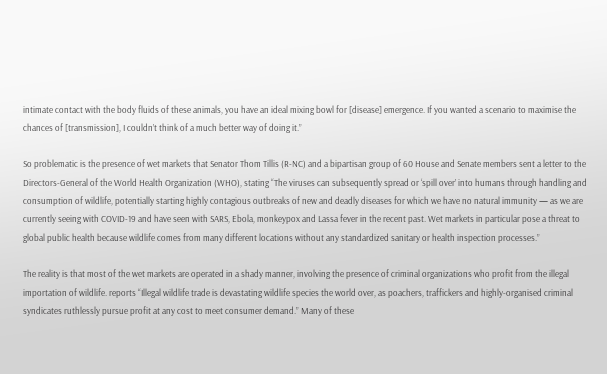intimate contact with the body fluids of these animals, you have an ideal mixing bowl for [disease] emergence. If you wanted a scenario to maximise the chances of [transmission], I couldn’t think of a much better way of doing it.”

So problematic is the presence of wet markets that Senator Thom Tillis (R-NC) and a bipartisan group of 60 House and Senate members sent a letter to the Directors-General of the World Health Organization (WHO), stating “The viruses can subsequently spread or ‘spill over’ into humans through handling and consumption of wildlife, potentially starting highly contagious outbreaks of new and deadly diseases for which we have no natural immunity — as we are currently seeing with COVID-19 and have seen with SARS, Ebola, monkeypox and Lassa fever in the recent past. Wet markets in particular pose a threat to global public health because wildlife comes from many different locations without any standardized sanitary or health inspection processes.”

The reality is that most of the wet markets are operated in a shady manner, involving the presence of criminal organizations who profit from the illegal importation of wildlife. reports “Illegal wildlife trade is devastating wildlife species the world over, as poachers, traffickers and highly-organised criminal syndicates ruthlessly pursue profit at any cost to meet consumer demand.” Many of these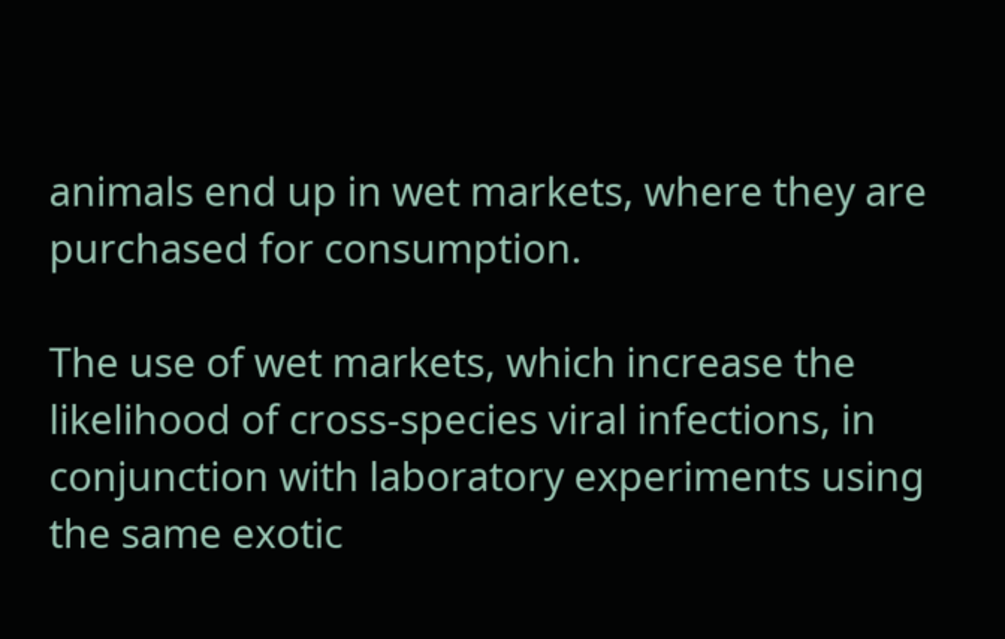animals end up in wet markets, where they are purchased for consumption.

The use of wet markets, which increase the likelihood of cross-species viral infections, in conjunction with laboratory experiments using the same exotic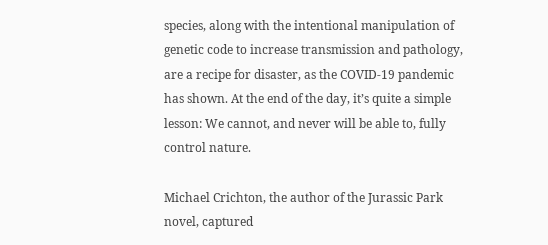species, along with the intentional manipulation of genetic code to increase transmission and pathology, are a recipe for disaster, as the COVID-19 pandemic has shown. At the end of the day, it’s quite a simple lesson: We cannot, and never will be able to, fully control nature.

Michael Crichton, the author of the Jurassic Park novel, captured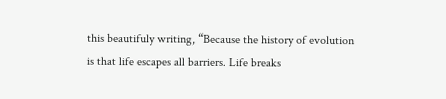this beautifuly writing, “Because the history of evolution is that life escapes all barriers. Life breaks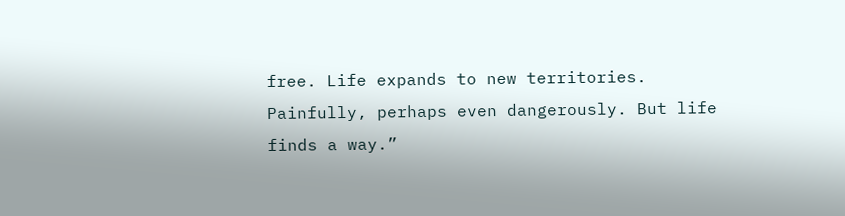free. Life expands to new territories. Painfully, perhaps even dangerously. But life finds a way.”